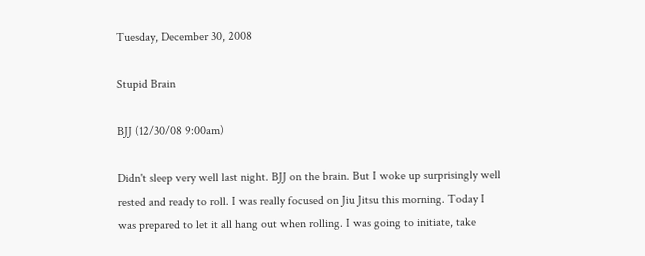Tuesday, December 30, 2008

Stupid Brain

BJJ (12/30/08 9:00am)

Didn't sleep very well last night. BJJ on the brain. But I woke up surprisingly well rested and ready to roll. I was really focused on Jiu Jitsu this morning. Today I was prepared to let it all hang out when rolling. I was going to initiate, take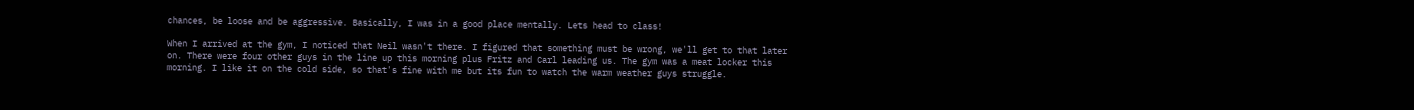chances, be loose and be aggressive. Basically, I was in a good place mentally. Lets head to class!

When I arrived at the gym, I noticed that Neil wasn't there. I figured that something must be wrong, we'll get to that later on. There were four other guys in the line up this morning plus Fritz and Carl leading us. The gym was a meat locker this morning. I like it on the cold side, so that's fine with me but its fun to watch the warm weather guys struggle.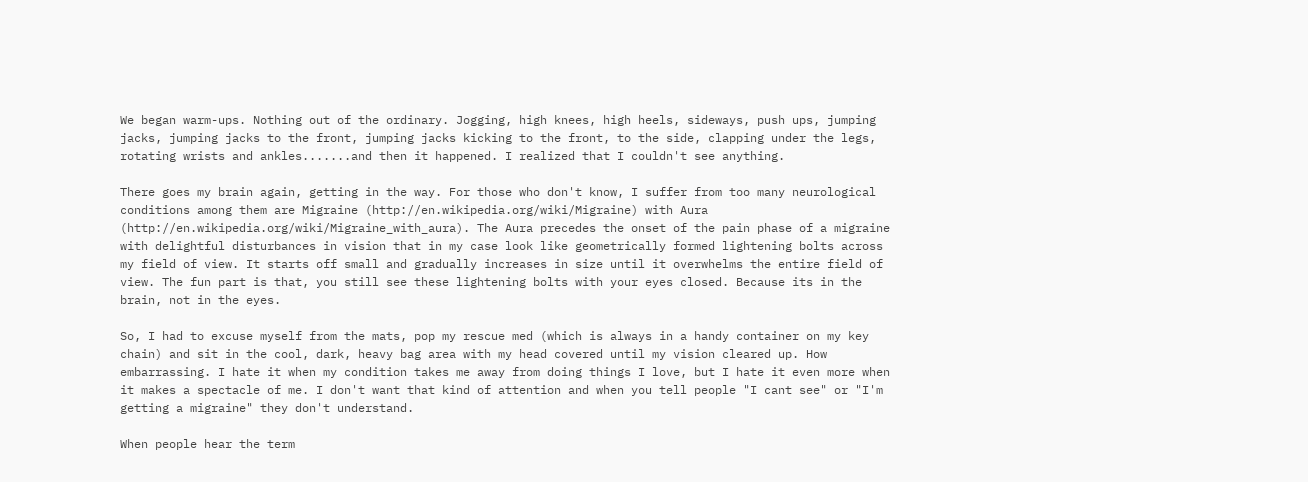We began warm-ups. Nothing out of the ordinary. Jogging, high knees, high heels, sideways, push ups, jumping jacks, jumping jacks to the front, jumping jacks kicking to the front, to the side, clapping under the legs, rotating wrists and ankles.......and then it happened. I realized that I couldn't see anything.

There goes my brain again, getting in the way. For those who don't know, I suffer from too many neurological conditions among them are Migraine (http://en.wikipedia.org/wiki/Migraine) with Aura (http://en.wikipedia.org/wiki/Migraine_with_aura). The Aura precedes the onset of the pain phase of a migraine with delightful disturbances in vision that in my case look like geometrically formed lightening bolts across my field of view. It starts off small and gradually increases in size until it overwhelms the entire field of view. The fun part is that, you still see these lightening bolts with your eyes closed. Because its in the brain, not in the eyes.

So, I had to excuse myself from the mats, pop my rescue med (which is always in a handy container on my key chain) and sit in the cool, dark, heavy bag area with my head covered until my vision cleared up. How embarrassing. I hate it when my condition takes me away from doing things I love, but I hate it even more when it makes a spectacle of me. I don't want that kind of attention and when you tell people "I cant see" or "I'm getting a migraine" they don't understand.

When people hear the term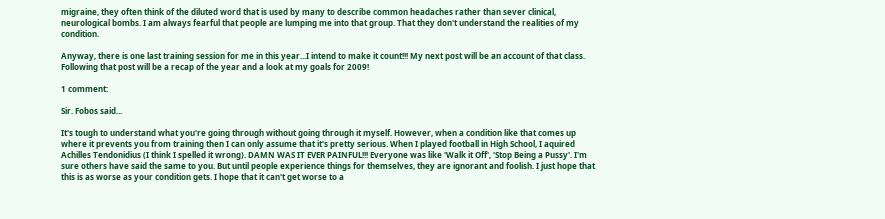migraine, they often think of the diluted word that is used by many to describe common headaches rather than sever clinical, neurological bombs. I am always fearful that people are lumping me into that group. That they don't understand the realities of my condition.

Anyway, there is one last training session for me in this year...I intend to make it count!!! My next post will be an account of that class. Following that post will be a recap of the year and a look at my goals for 2009!

1 comment:

Sir. Fobos said...

It's tough to understand what you're going through without going through it myself. However, when a condition like that comes up where it prevents you from training then I can only assume that it's pretty serious. When I played football in High School, I aquired Achilles Tendonidius (I think I spelled it wrong). DAMN WAS IT EVER PAINFUL!!! Everyone was like 'Walk it Off', 'Stop Being a Pussy'. I'm sure others have said the same to you. But until people experience things for themselves, they are ignorant and foolish. I just hope that this is as worse as your condition gets. I hope that it can't get worse to a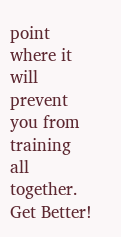point where it will prevent you from training all together. Get Better!